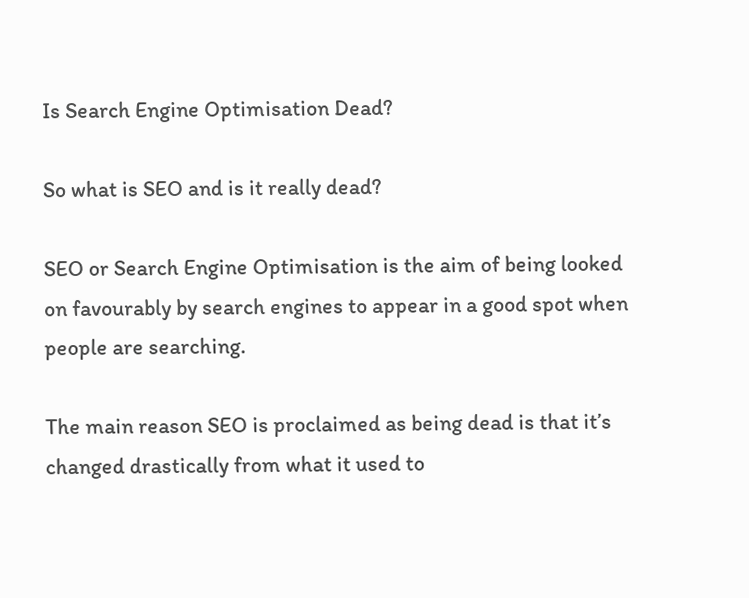Is Search Engine Optimisation Dead?

So what is SEO and is it really dead?

SEO or Search Engine Optimisation is the aim of being looked on favourably by search engines to appear in a good spot when people are searching.

The main reason SEO is proclaimed as being dead is that it’s changed drastically from what it used to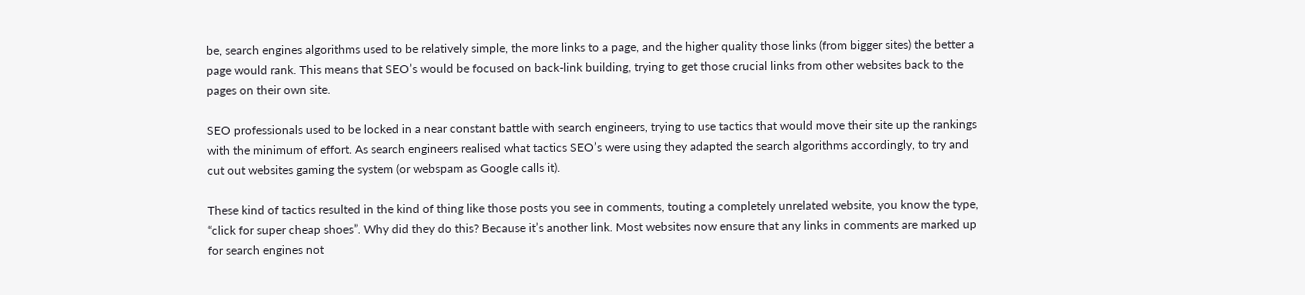be, search engines algorithms used to be relatively simple, the more links to a page, and the higher quality those links (from bigger sites) the better a page would rank. This means that SEO’s would be focused on back-link building, trying to get those crucial links from other websites back to the pages on their own site.

SEO professionals used to be locked in a near constant battle with search engineers, trying to use tactics that would move their site up the rankings with the minimum of effort. As search engineers realised what tactics SEO’s were using they adapted the search algorithms accordingly, to try and cut out websites gaming the system (or webspam as Google calls it).

These kind of tactics resulted in the kind of thing like those posts you see in comments, touting a completely unrelated website, you know the type, “click for super cheap shoes”. Why did they do this? Because it’s another link. Most websites now ensure that any links in comments are marked up for search engines not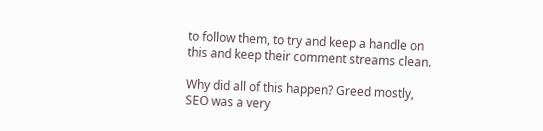to follow them, to try and keep a handle on this and keep their comment streams clean.

Why did all of this happen? Greed mostly, SEO was a very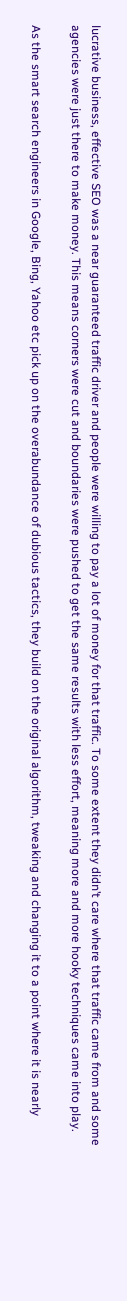lucrative business, effective SEO was a near guaranteed traffic driver and people were willing to pay a lot of money for that traffic. To some extent they didn’t care where that traffic came from and some agencies were just there to make money. This means corners were cut and boundaries were pushed to get the same results with less effort, meaning more and more hooky techniques came into play.

As the smart search engineers in Google, Bing, Yahoo etc pick up on the overabundance of dubious tactics, they build on the original algorithm, tweaking and changing it to a point where it is nearly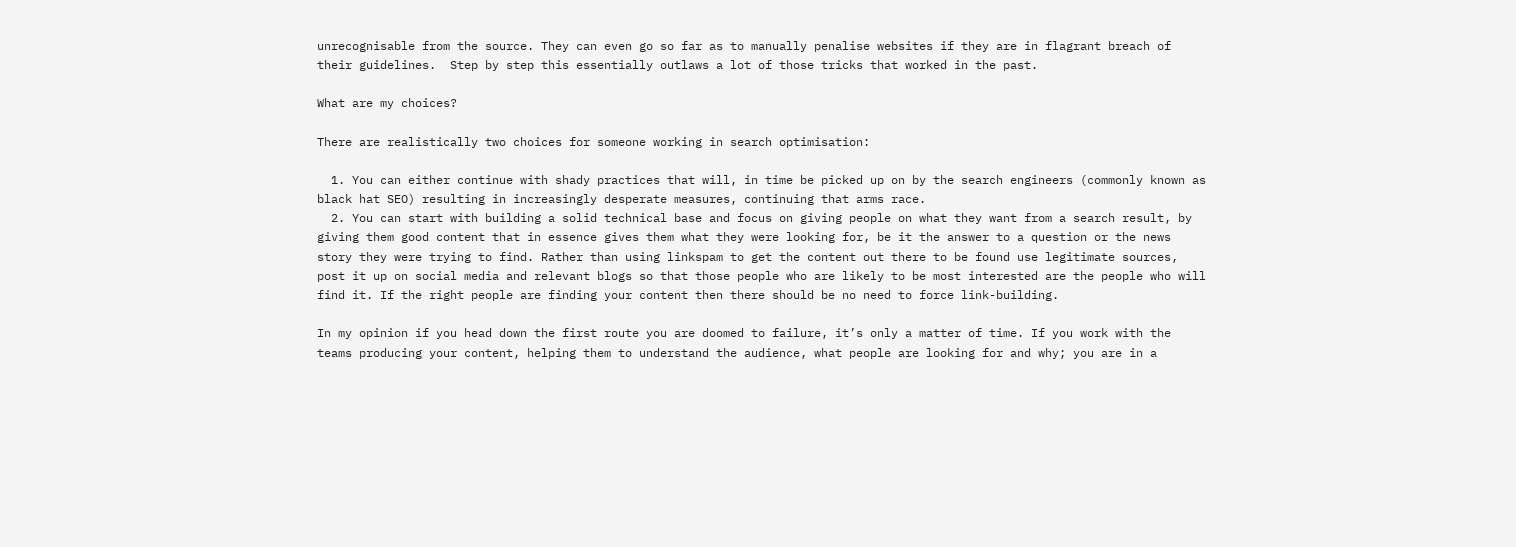unrecognisable from the source. They can even go so far as to manually penalise websites if they are in flagrant breach of their guidelines.  Step by step this essentially outlaws a lot of those tricks that worked in the past.

What are my choices?

There are realistically two choices for someone working in search optimisation:

  1. You can either continue with shady practices that will, in time be picked up on by the search engineers (commonly known as black hat SEO) resulting in increasingly desperate measures, continuing that arms race.
  2. You can start with building a solid technical base and focus on giving people on what they want from a search result, by giving them good content that in essence gives them what they were looking for, be it the answer to a question or the news story they were trying to find. Rather than using linkspam to get the content out there to be found use legitimate sources, post it up on social media and relevant blogs so that those people who are likely to be most interested are the people who will find it. If the right people are finding your content then there should be no need to force link-building.

In my opinion if you head down the first route you are doomed to failure, it’s only a matter of time. If you work with the teams producing your content, helping them to understand the audience, what people are looking for and why; you are in a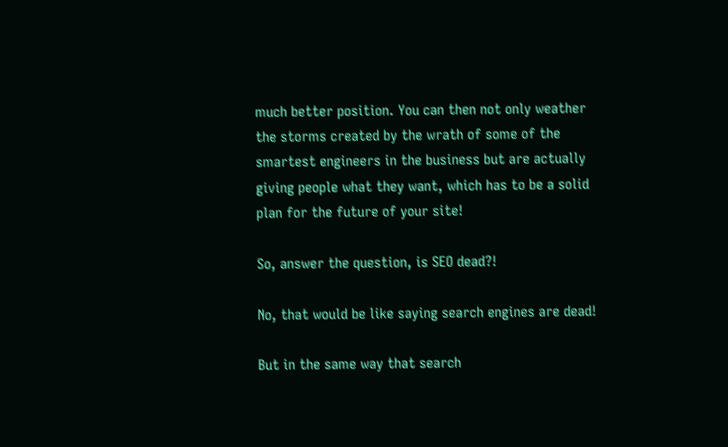much better position. You can then not only weather the storms created by the wrath of some of the smartest engineers in the business but are actually giving people what they want, which has to be a solid plan for the future of your site!

So, answer the question, is SEO dead?!

No, that would be like saying search engines are dead!

But in the same way that search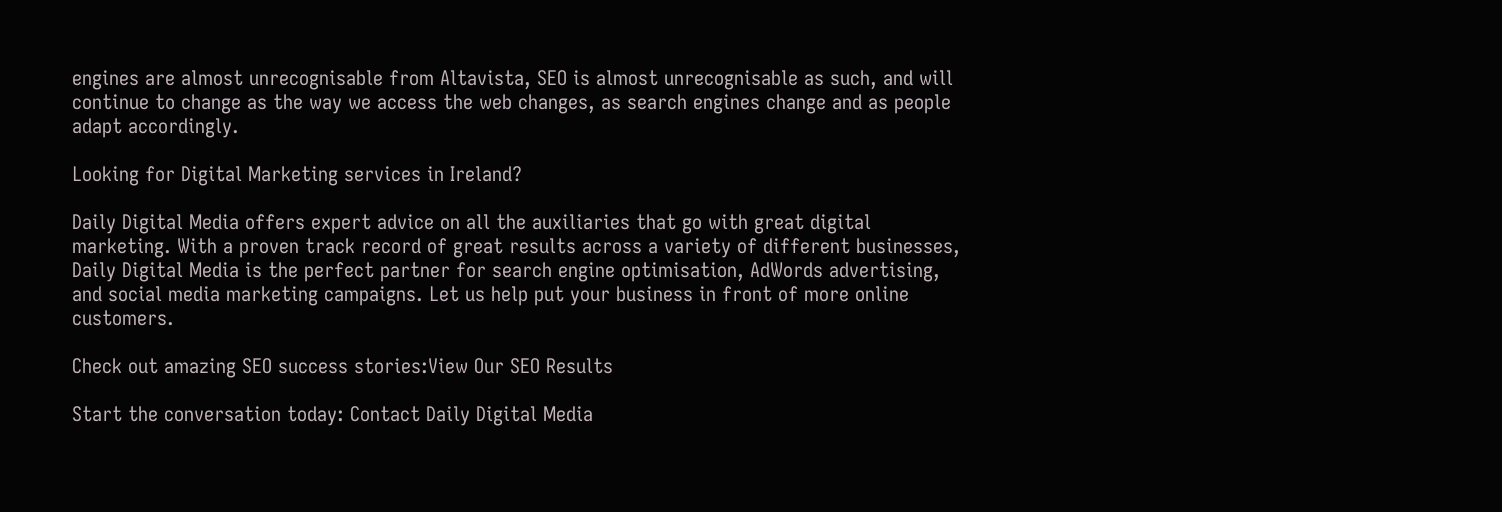engines are almost unrecognisable from Altavista, SEO is almost unrecognisable as such, and will continue to change as the way we access the web changes, as search engines change and as people adapt accordingly.

Looking for Digital Marketing services in Ireland?

Daily Digital Media offers expert advice on all the auxiliaries that go with great digital marketing. With a proven track record of great results across a variety of different businesses, Daily Digital Media is the perfect partner for search engine optimisation, AdWords advertising, and social media marketing campaigns. Let us help put your business in front of more online customers.

Check out amazing SEO success stories:View Our SEO Results

Start the conversation today: Contact Daily Digital Media